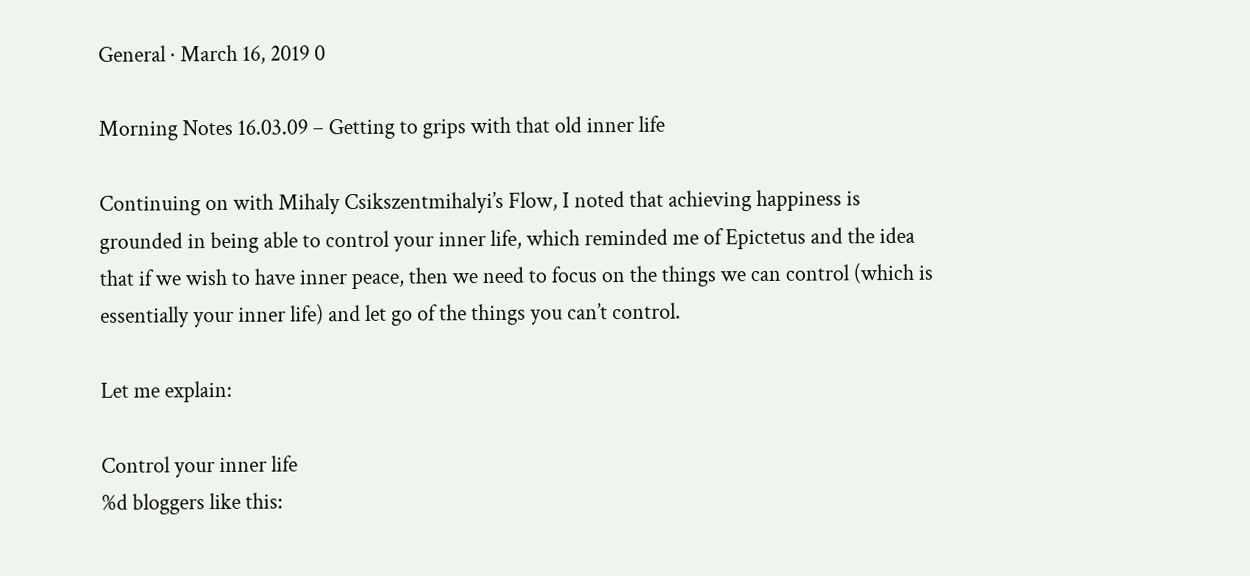General · March 16, 2019 0

Morning Notes 16.03.09 – Getting to grips with that old inner life

Continuing on with Mihaly Csikszentmihalyi’s Flow, I noted that achieving happiness is grounded in being able to control your inner life, which reminded me of Epictetus and the idea that if we wish to have inner peace, then we need to focus on the things we can control (which is essentially your inner life) and let go of the things you can’t control.

Let me explain:

Control your inner life
%d bloggers like this: